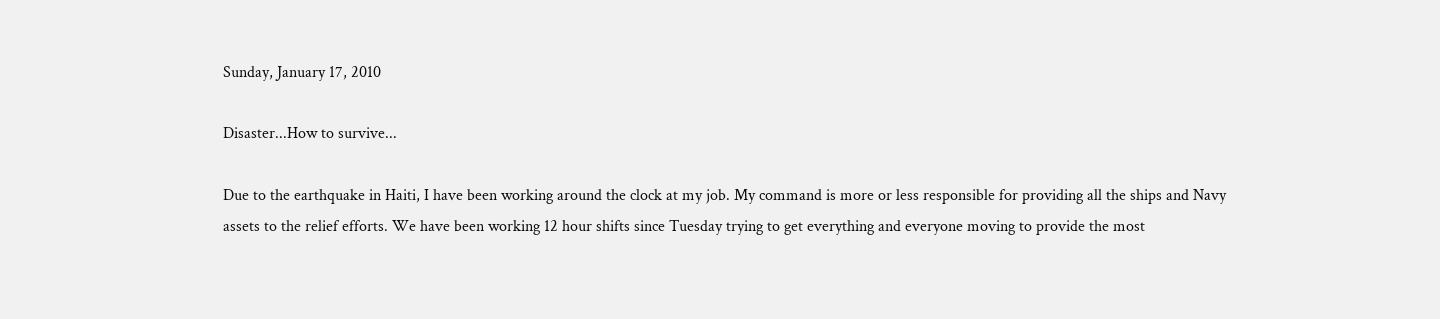Sunday, January 17, 2010

Disaster...How to survive...

Due to the earthquake in Haiti, I have been working around the clock at my job. My command is more or less responsible for providing all the ships and Navy assets to the relief efforts. We have been working 12 hour shifts since Tuesday trying to get everything and everyone moving to provide the most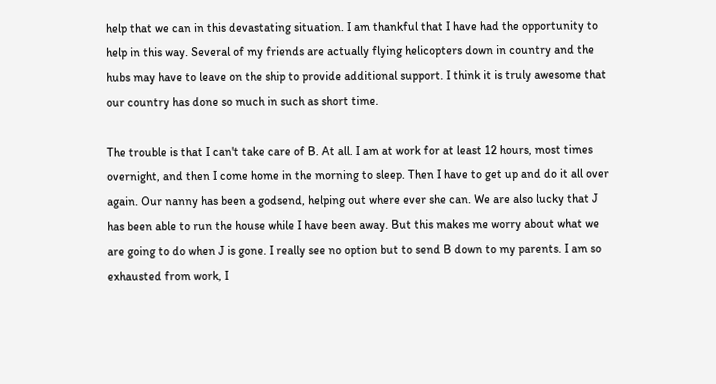help that we can in this devastating situation. I am thankful that I have had the opportunity to help in this way. Several of my friends are actually flying helicopters down in country and the hubs may have to leave on the ship to provide additional support. I think it is truly awesome that our country has done so much in such as short time.

The trouble is that I can't take care of B. At all. I am at work for at least 12 hours, most times overnight, and then I come home in the morning to sleep. Then I have to get up and do it all over again. Our nanny has been a godsend, helping out where ever she can. We are also lucky that J has been able to run the house while I have been away. But this makes me worry about what we are going to do when J is gone. I really see no option but to send B down to my parents. I am so exhausted from work, I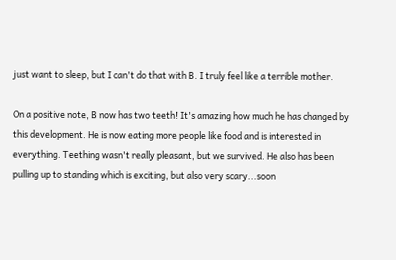just want to sleep, but I can't do that with B. I truly feel like a terrible mother.

On a positive note, B now has two teeth! It's amazing how much he has changed by this development. He is now eating more people like food and is interested in everything. Teething wasn't really pleasant, but we survived. He also has been pulling up to standing which is exciting, but also very scary...soon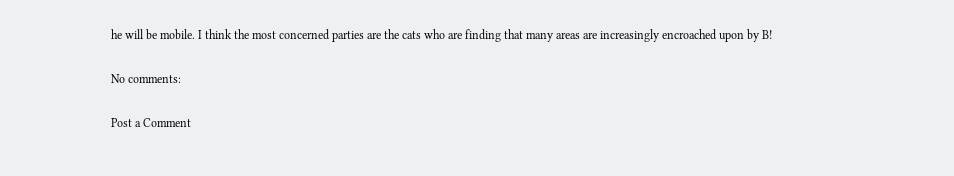he will be mobile. I think the most concerned parties are the cats who are finding that many areas are increasingly encroached upon by B!

No comments:

Post a Comment